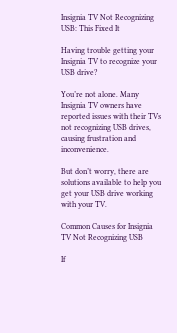Insignia TV Not Recognizing USB: This Fixed It

Having trouble getting your Insignia TV to recognize your USB drive?

You’re not alone. Many Insignia TV owners have reported issues with their TVs not recognizing USB drives, causing frustration and inconvenience.

But don’t worry, there are solutions available to help you get your USB drive working with your TV.

Common Causes for Insignia TV Not Recognizing USB

If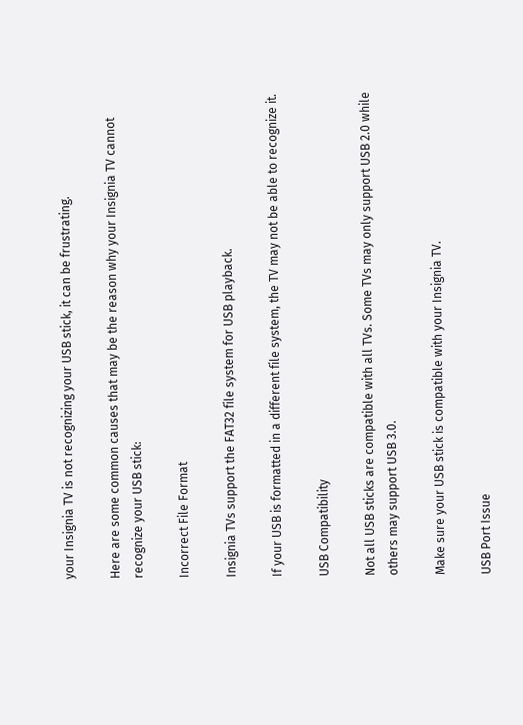your Insignia TV is not recognizing your USB stick, it can be frustrating.

Here are some common causes that may be the reason why your Insignia TV cannot recognize your USB stick:

Incorrect File Format

Insignia TVs support the FAT32 file system for USB playback.

If your USB is formatted in a different file system, the TV may not be able to recognize it.

USB Compatibility

Not all USB sticks are compatible with all TVs. Some TVs may only support USB 2.0 while others may support USB 3.0.

Make sure your USB stick is compatible with your Insignia TV.

USB Port Issue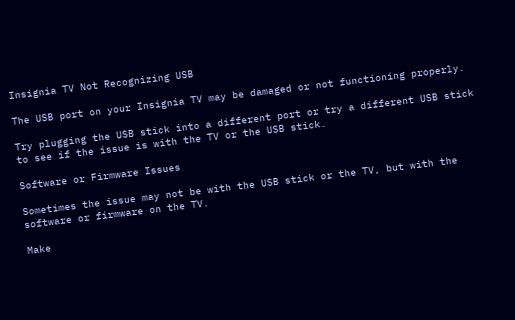Insignia TV Not Recognizing USB

The USB port on your Insignia TV may be damaged or not functioning properly.

Try plugging the USB stick into a different port or try a different USB stick to see if the issue is with the TV or the USB stick.

Software or Firmware Issues

Sometimes the issue may not be with the USB stick or the TV, but with the software or firmware on the TV.

Make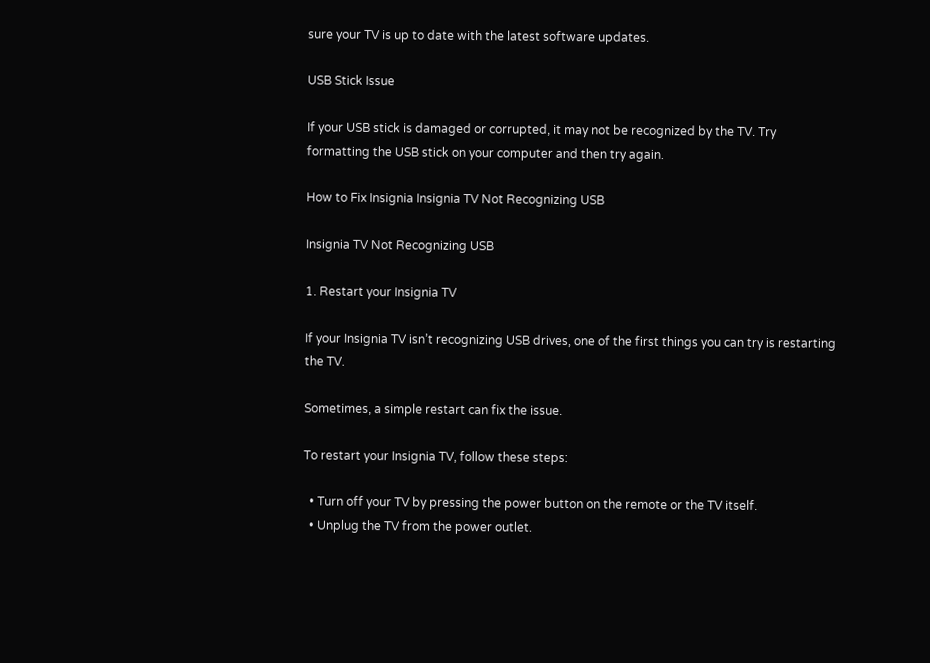sure your TV is up to date with the latest software updates.

USB Stick Issue

If your USB stick is damaged or corrupted, it may not be recognized by the TV. Try formatting the USB stick on your computer and then try again.

How to Fix Insignia Insignia TV Not Recognizing USB

Insignia TV Not Recognizing USB

1. Restart your Insignia TV

If your Insignia TV isn’t recognizing USB drives, one of the first things you can try is restarting the TV.

Sometimes, a simple restart can fix the issue.

To restart your Insignia TV, follow these steps:

  • Turn off your TV by pressing the power button on the remote or the TV itself.
  • Unplug the TV from the power outlet.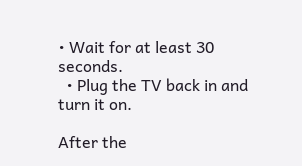• Wait for at least 30 seconds.
  • Plug the TV back in and turn it on.

After the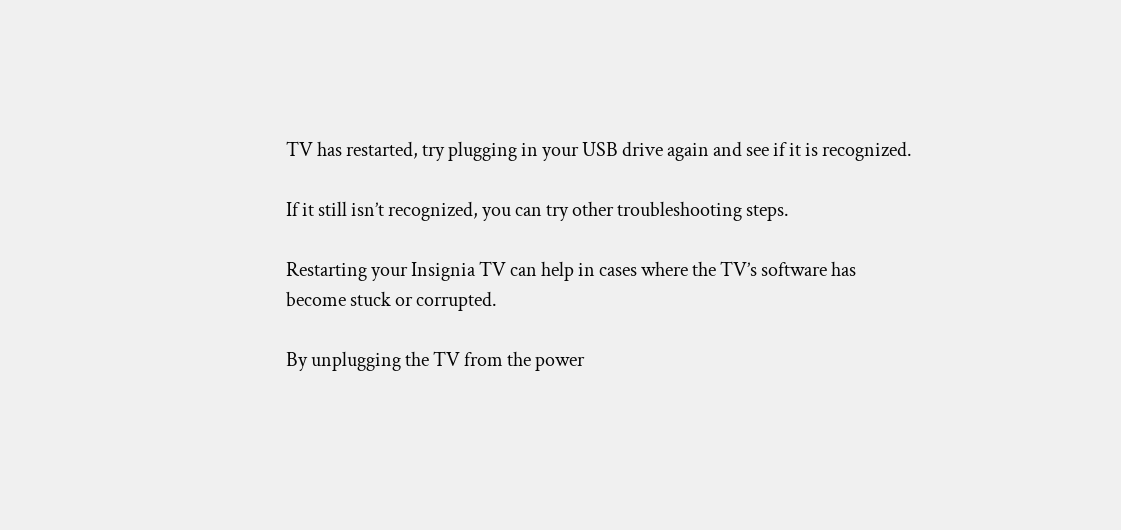TV has restarted, try plugging in your USB drive again and see if it is recognized.

If it still isn’t recognized, you can try other troubleshooting steps.

Restarting your Insignia TV can help in cases where the TV’s software has become stuck or corrupted.

By unplugging the TV from the power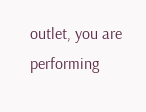outlet, you are performing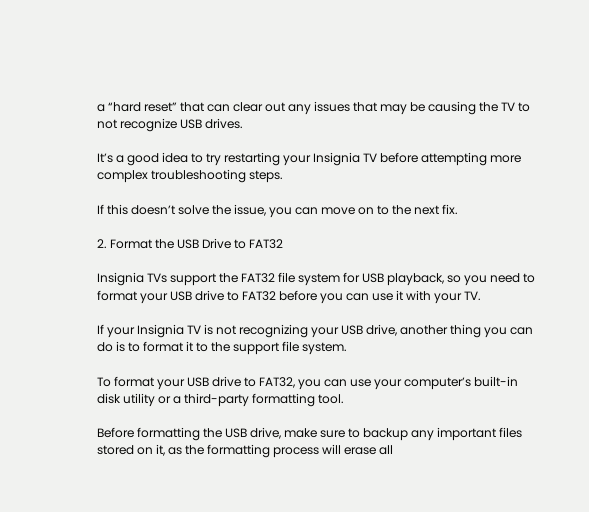a “hard reset” that can clear out any issues that may be causing the TV to not recognize USB drives.

It’s a good idea to try restarting your Insignia TV before attempting more complex troubleshooting steps.

If this doesn’t solve the issue, you can move on to the next fix.

2. Format the USB Drive to FAT32

Insignia TVs support the FAT32 file system for USB playback, so you need to format your USB drive to FAT32 before you can use it with your TV.

If your Insignia TV is not recognizing your USB drive, another thing you can do is to format it to the support file system.

To format your USB drive to FAT32, you can use your computer’s built-in disk utility or a third-party formatting tool.

Before formatting the USB drive, make sure to backup any important files stored on it, as the formatting process will erase all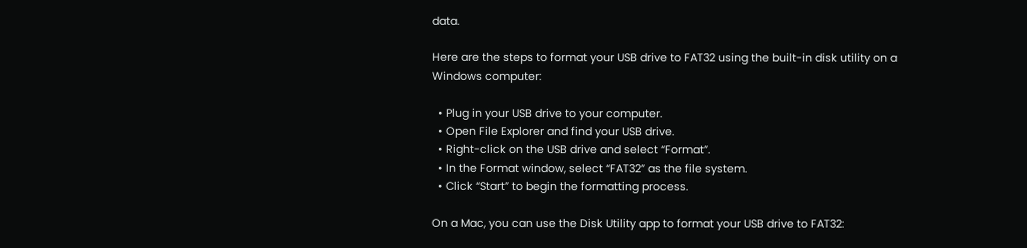data.

Here are the steps to format your USB drive to FAT32 using the built-in disk utility on a Windows computer:

  • Plug in your USB drive to your computer.
  • Open File Explorer and find your USB drive.
  • Right-click on the USB drive and select “Format”.
  • In the Format window, select “FAT32” as the file system.
  • Click “Start” to begin the formatting process.

On a Mac, you can use the Disk Utility app to format your USB drive to FAT32: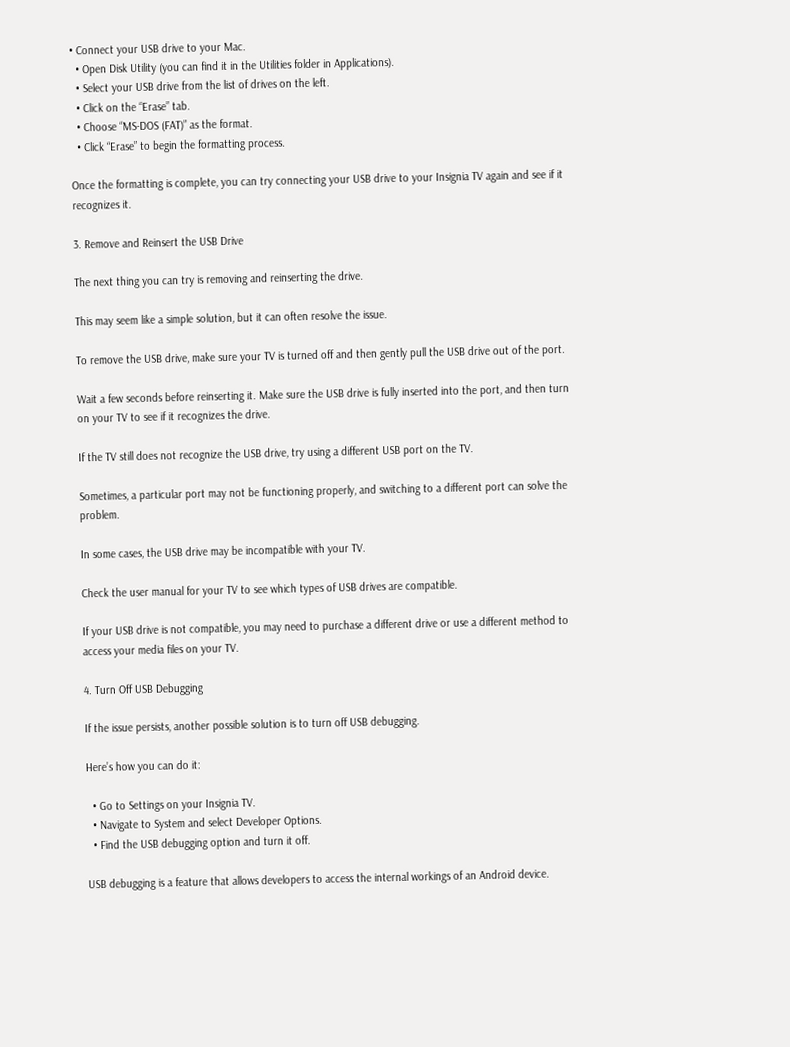• Connect your USB drive to your Mac.
  • Open Disk Utility (you can find it in the Utilities folder in Applications).
  • Select your USB drive from the list of drives on the left.
  • Click on the “Erase” tab.
  • Choose “MS-DOS (FAT)” as the format.
  • Click “Erase” to begin the formatting process.

Once the formatting is complete, you can try connecting your USB drive to your Insignia TV again and see if it recognizes it.

3. Remove and Reinsert the USB Drive

The next thing you can try is removing and reinserting the drive.

This may seem like a simple solution, but it can often resolve the issue.

To remove the USB drive, make sure your TV is turned off and then gently pull the USB drive out of the port.

Wait a few seconds before reinserting it. Make sure the USB drive is fully inserted into the port, and then turn on your TV to see if it recognizes the drive.

If the TV still does not recognize the USB drive, try using a different USB port on the TV.

Sometimes, a particular port may not be functioning properly, and switching to a different port can solve the problem.

In some cases, the USB drive may be incompatible with your TV.

Check the user manual for your TV to see which types of USB drives are compatible.

If your USB drive is not compatible, you may need to purchase a different drive or use a different method to access your media files on your TV.

4. Turn Off USB Debugging

If the issue persists, another possible solution is to turn off USB debugging.

Here’s how you can do it:

  • Go to Settings on your Insignia TV.
  • Navigate to System and select Developer Options.
  • Find the USB debugging option and turn it off.

USB debugging is a feature that allows developers to access the internal workings of an Android device.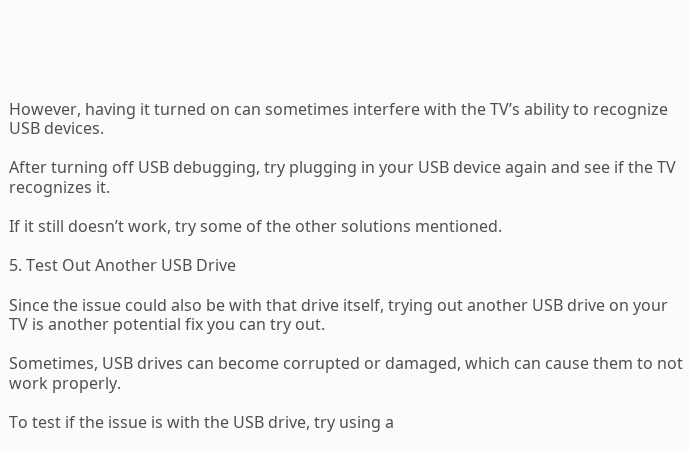However, having it turned on can sometimes interfere with the TV’s ability to recognize USB devices.

After turning off USB debugging, try plugging in your USB device again and see if the TV recognizes it.

If it still doesn’t work, try some of the other solutions mentioned.

5. Test Out Another USB Drive

Since the issue could also be with that drive itself, trying out another USB drive on your TV is another potential fix you can try out.

Sometimes, USB drives can become corrupted or damaged, which can cause them to not work properly.

To test if the issue is with the USB drive, try using a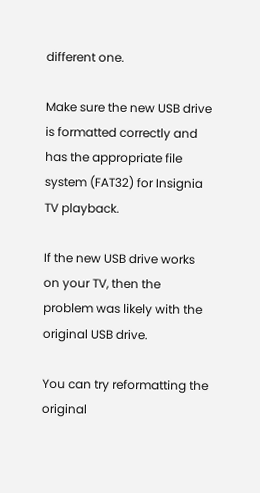different one.

Make sure the new USB drive is formatted correctly and has the appropriate file system (FAT32) for Insignia TV playback.

If the new USB drive works on your TV, then the problem was likely with the original USB drive.

You can try reformatting the original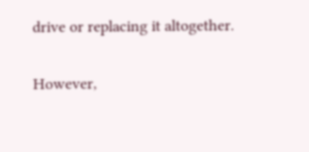drive or replacing it altogether.

However,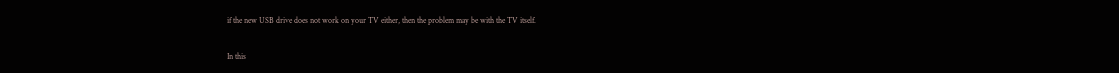if the new USB drive does not work on your TV either, then the problem may be with the TV itself.

In this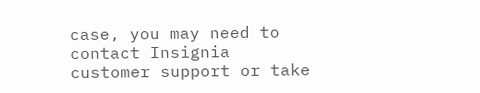case, you may need to contact Insignia customer support or take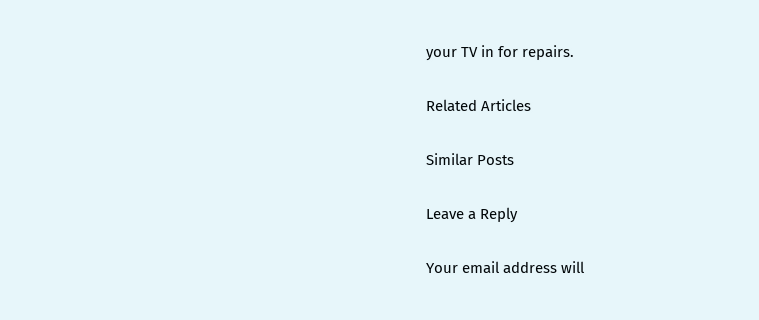your TV in for repairs.

Related Articles

Similar Posts

Leave a Reply

Your email address will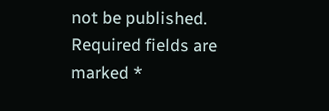not be published. Required fields are marked *